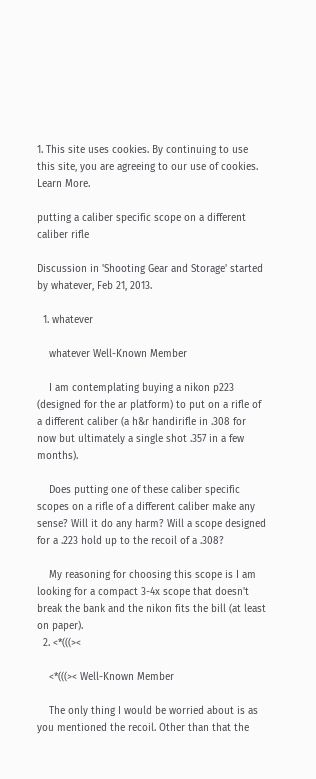1. This site uses cookies. By continuing to use this site, you are agreeing to our use of cookies. Learn More.

putting a caliber specific scope on a different caliber rifle

Discussion in 'Shooting Gear and Storage' started by whatever, Feb 21, 2013.

  1. whatever

    whatever Well-Known Member

    I am contemplating buying a nikon p223 (designed for the ar platform) to put on a rifle of a different caliber (a h&r handirifle in .308 for now but ultimately a single shot .357 in a few months).

    Does putting one of these caliber specific scopes on a rifle of a different caliber make any sense? Will it do any harm? Will a scope designed for a .223 hold up to the recoil of a .308?

    My reasoning for choosing this scope is I am looking for a compact 3-4x scope that doesn't break the bank and the nikon fits the bill (at least on paper).
  2. <*(((><

    <*(((>< Well-Known Member

    The only thing I would be worried about is as you mentioned the recoil. Other than that the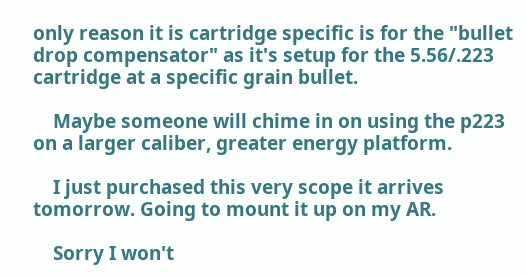only reason it is cartridge specific is for the "bullet drop compensator" as it's setup for the 5.56/.223 cartridge at a specific grain bullet.

    Maybe someone will chime in on using the p223 on a larger caliber, greater energy platform.

    I just purchased this very scope it arrives tomorrow. Going to mount it up on my AR.

    Sorry I won't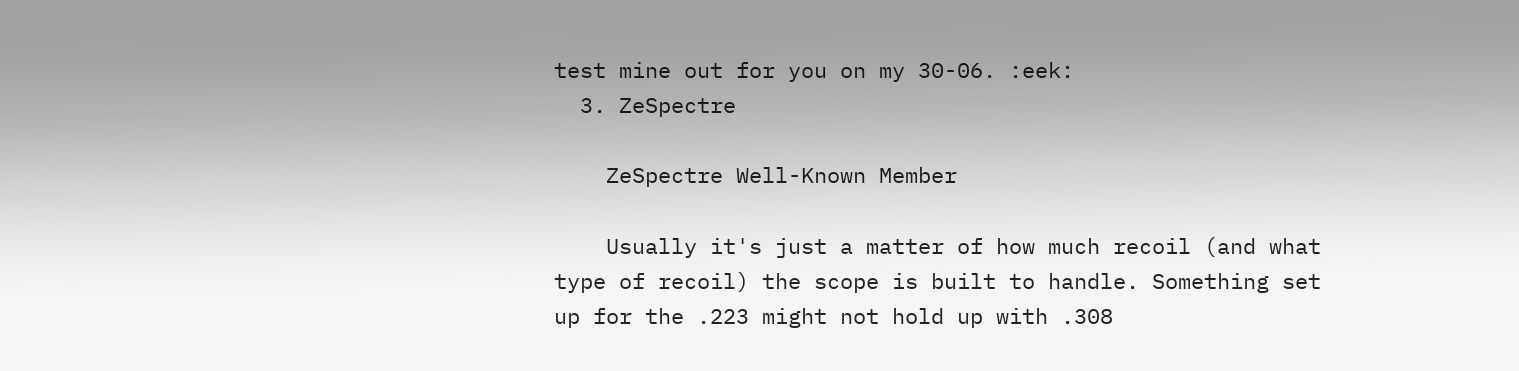test mine out for you on my 30-06. :eek:
  3. ZeSpectre

    ZeSpectre Well-Known Member

    Usually it's just a matter of how much recoil (and what type of recoil) the scope is built to handle. Something set up for the .223 might not hold up with .308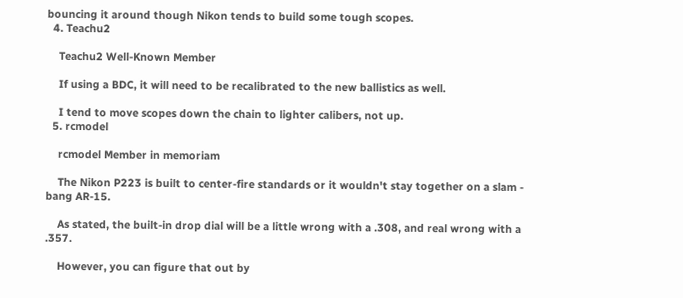bouncing it around though Nikon tends to build some tough scopes.
  4. Teachu2

    Teachu2 Well-Known Member

    If using a BDC, it will need to be recalibrated to the new ballistics as well.

    I tend to move scopes down the chain to lighter calibers, not up.
  5. rcmodel

    rcmodel Member in memoriam

    The Nikon P223 is built to center-fire standards or it wouldn't stay together on a slam - bang AR-15.

    As stated, the built-in drop dial will be a little wrong with a .308, and real wrong with a .357.

    However, you can figure that out by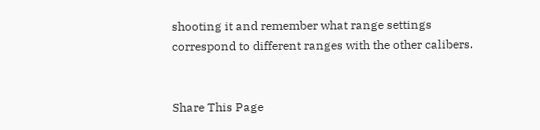shooting it and remember what range settings correspond to different ranges with the other calibers.


Share This Page